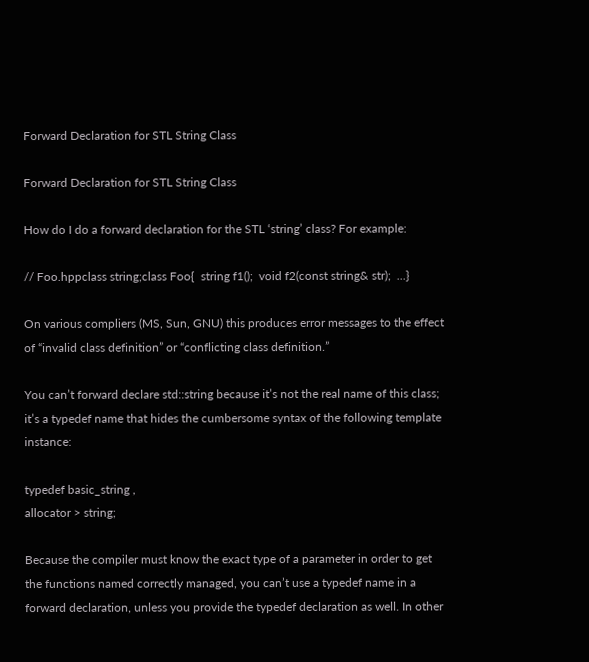Forward Declaration for STL String Class

Forward Declaration for STL String Class

How do I do a forward declaration for the STL ‘string’ class? For example:

// Foo.hppclass string;class Foo{  string f1();  void f2(const string& str);  ...}

On various compliers (MS, Sun, GNU) this produces error messages to the effect of “invalid class definition” or “conflicting class definition.”

You can’t forward declare std::string because it’s not the real name of this class; it’s a typedef name that hides the cumbersome syntax of the following template instance:

typedef basic_string ,
allocator > string;

Because the compiler must know the exact type of a parameter in order to get the functions named correctly managed, you can’t use a typedef name in a forward declaration, unless you provide the typedef declaration as well. In other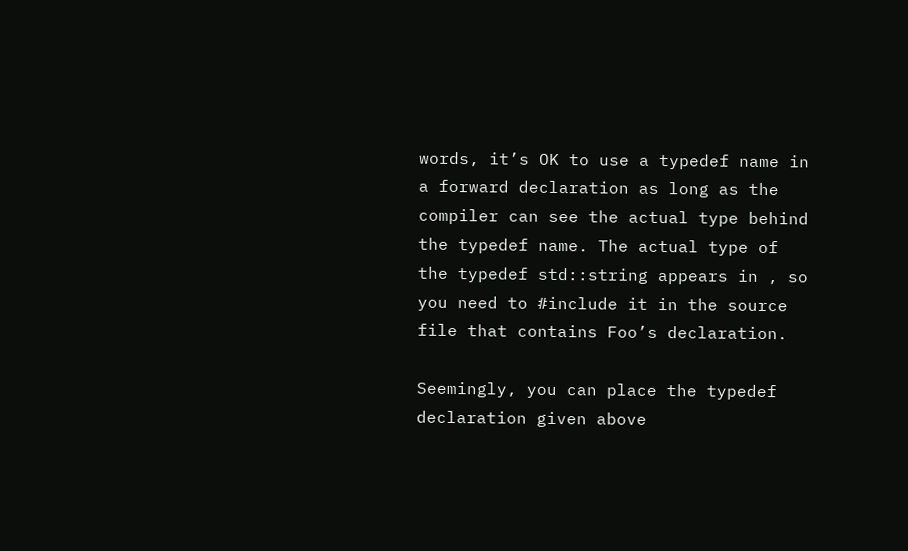words, it’s OK to use a typedef name in a forward declaration as long as the compiler can see the actual type behind the typedef name. The actual type of the typedef std::string appears in , so you need to #include it in the source file that contains Foo’s declaration.

Seemingly, you can place the typedef declaration given above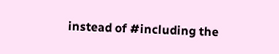instead of #including the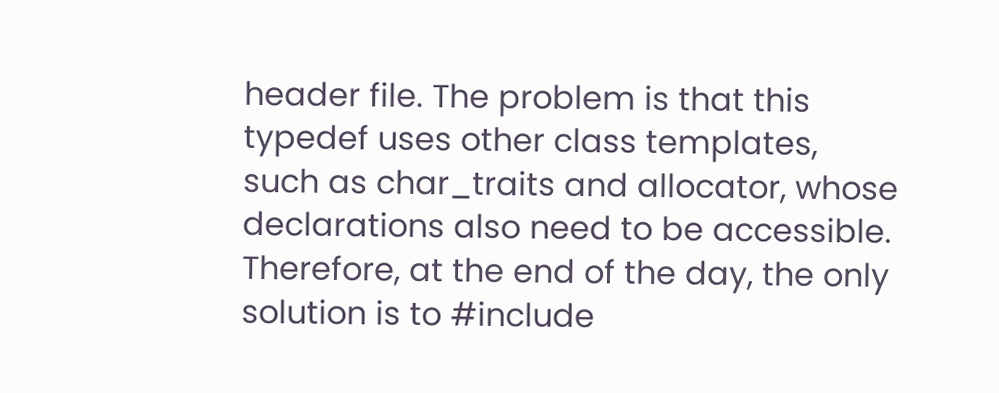header file. The problem is that this typedef uses other class templates, such as char_traits and allocator, whose declarations also need to be accessible. Therefore, at the end of the day, the only solution is to #include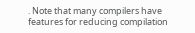. Note that many compilers have features for reducing compilation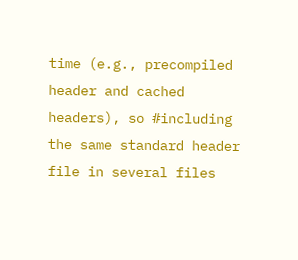time (e.g., precompiled header and cached headers), so #including the same standard header file in several files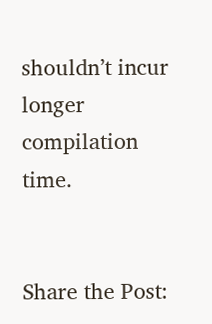shouldn’t incur longer compilation time.


Share the Post: